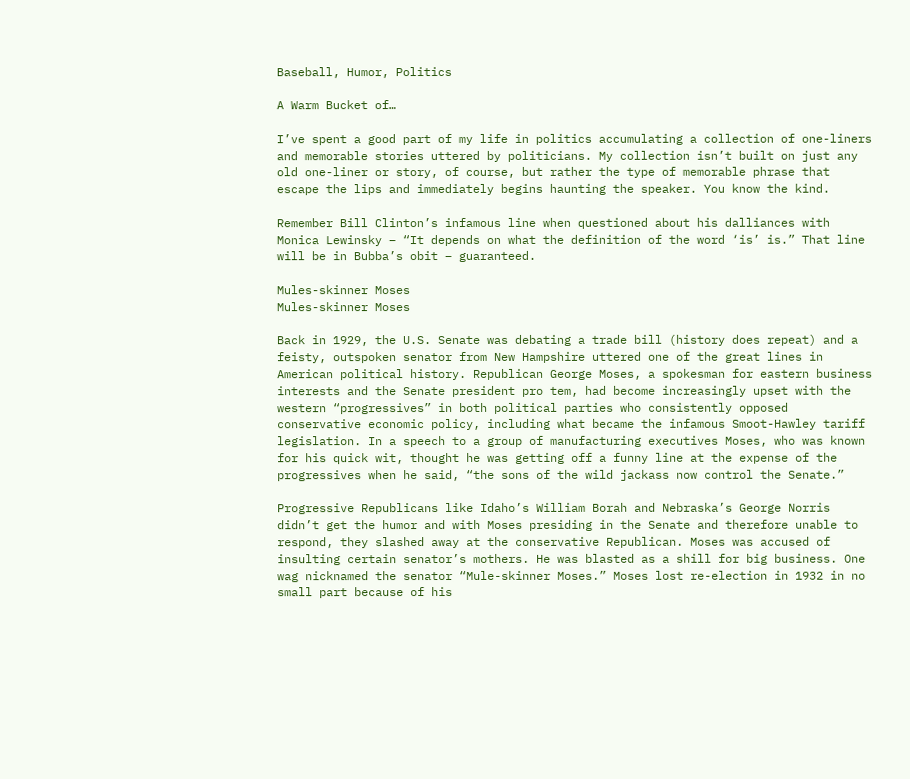Baseball, Humor, Politics

A Warm Bucket of…

I’ve spent a good part of my life in politics accumulating a collection of one-liners and memorable stories uttered by politicians. My collection isn’t built on just any old one-liner or story, of course, but rather the type of memorable phrase that escape the lips and immediately begins haunting the speaker. You know the kind.

Remember Bill Clinton’s infamous line when questioned about his dalliances with Monica Lewinsky – “It depends on what the definition of the word ‘is’ is.” That line will be in Bubba’s obit – guaranteed.

Mules-skinner Moses
Mules-skinner Moses

Back in 1929, the U.S. Senate was debating a trade bill (history does repeat) and a feisty, outspoken senator from New Hampshire uttered one of the great lines in American political history. Republican George Moses, a spokesman for eastern business interests and the Senate president pro tem, had become increasingly upset with the western “progressives” in both political parties who consistently opposed conservative economic policy, including what became the infamous Smoot-Hawley tariff legislation. In a speech to a group of manufacturing executives Moses, who was known for his quick wit, thought he was getting off a funny line at the expense of the progressives when he said, “the sons of the wild jackass now control the Senate.”

Progressive Republicans like Idaho’s William Borah and Nebraska’s George Norris didn’t get the humor and with Moses presiding in the Senate and therefore unable to respond, they slashed away at the conservative Republican. Moses was accused of insulting certain senator’s mothers. He was blasted as a shill for big business. One wag nicknamed the senator “Mule-skinner Moses.” Moses lost re-election in 1932 in no small part because of his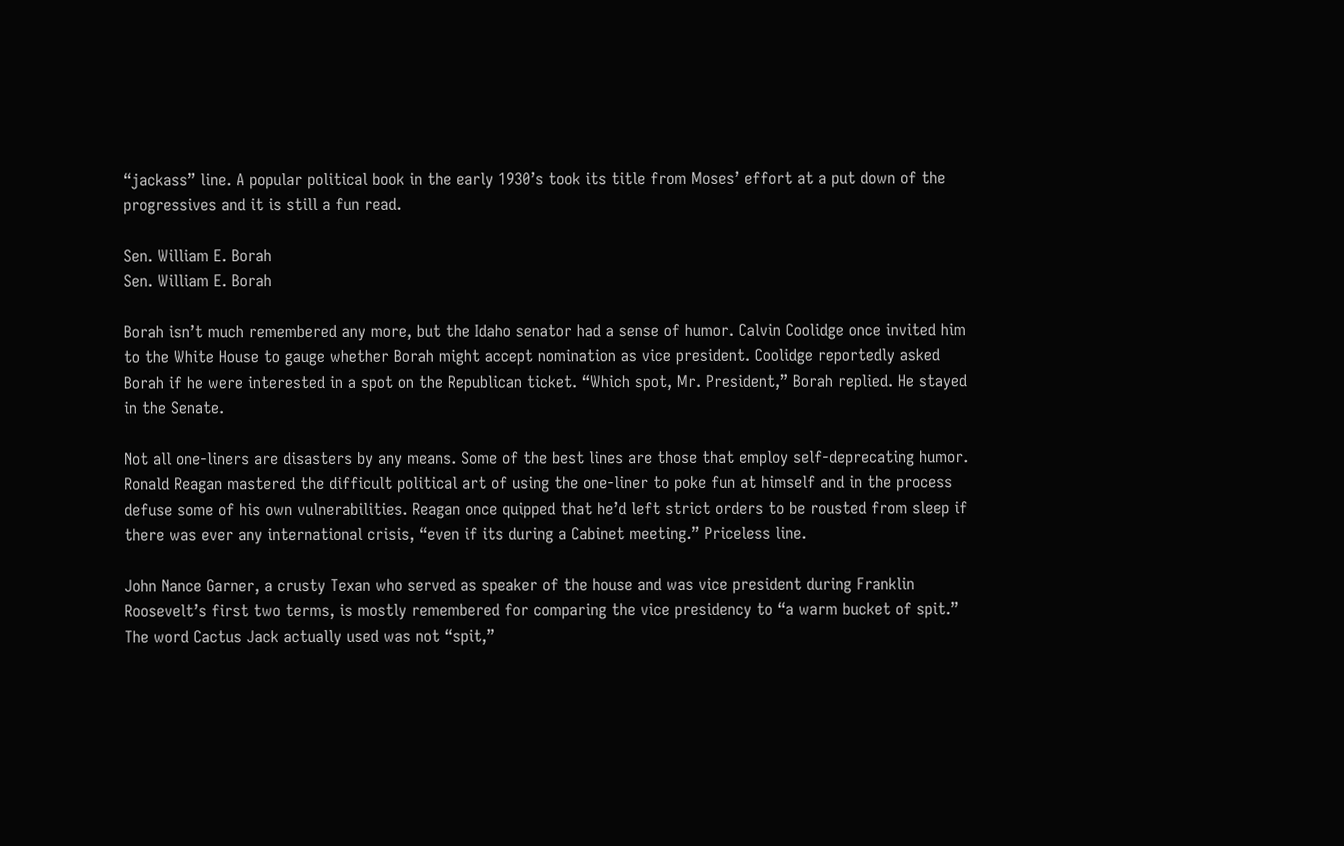“jackass” line. A popular political book in the early 1930’s took its title from Moses’ effort at a put down of the progressives and it is still a fun read.

Sen. William E. Borah
Sen. William E. Borah

Borah isn’t much remembered any more, but the Idaho senator had a sense of humor. Calvin Coolidge once invited him to the White House to gauge whether Borah might accept nomination as vice president. Coolidge reportedly asked Borah if he were interested in a spot on the Republican ticket. “Which spot, Mr. President,” Borah replied. He stayed in the Senate.

Not all one-liners are disasters by any means. Some of the best lines are those that employ self-deprecating humor. Ronald Reagan mastered the difficult political art of using the one-liner to poke fun at himself and in the process defuse some of his own vulnerabilities. Reagan once quipped that he’d left strict orders to be rousted from sleep if there was ever any international crisis, “even if its during a Cabinet meeting.” Priceless line.

John Nance Garner, a crusty Texan who served as speaker of the house and was vice president during Franklin Roosevelt’s first two terms, is mostly remembered for comparing the vice presidency to “a warm bucket of spit.” The word Cactus Jack actually used was not “spit,”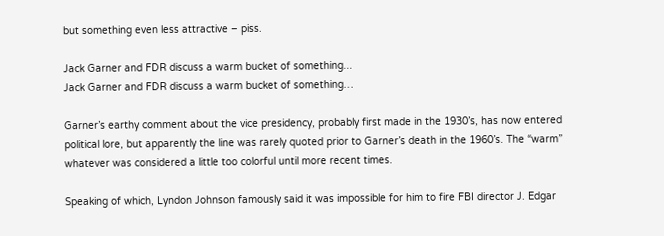but something even less attractive – piss.

Jack Garner and FDR discuss a warm bucket of something...
Jack Garner and FDR discuss a warm bucket of something…

Garner’s earthy comment about the vice presidency, probably first made in the 1930’s, has now entered political lore, but apparently the line was rarely quoted prior to Garner’s death in the 1960’s. The “warm” whatever was considered a little too colorful until more recent times.

Speaking of which, Lyndon Johnson famously said it was impossible for him to fire FBI director J. Edgar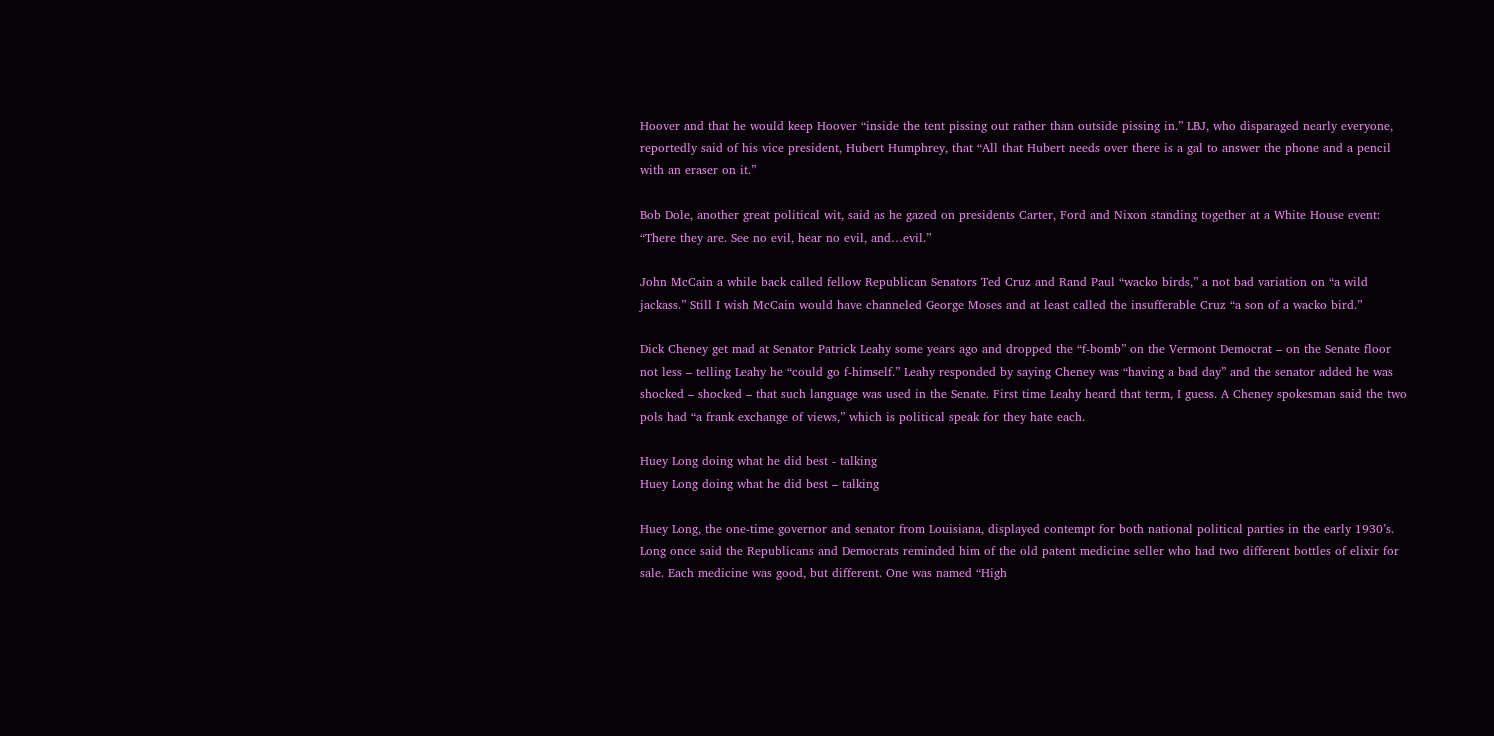Hoover and that he would keep Hoover “inside the tent pissing out rather than outside pissing in.” LBJ, who disparaged nearly everyone, reportedly said of his vice president, Hubert Humphrey, that “All that Hubert needs over there is a gal to answer the phone and a pencil with an eraser on it.”

Bob Dole, another great political wit, said as he gazed on presidents Carter, Ford and Nixon standing together at a White House event: “There they are. See no evil, hear no evil, and…evil.”

John McCain a while back called fellow Republican Senators Ted Cruz and Rand Paul “wacko birds,” a not bad variation on “a wild jackass.” Still I wish McCain would have channeled George Moses and at least called the insufferable Cruz “a son of a wacko bird.”

Dick Cheney get mad at Senator Patrick Leahy some years ago and dropped the “f-bomb” on the Vermont Democrat – on the Senate floor not less – telling Leahy he “could go f-himself.” Leahy responded by saying Cheney was “having a bad day” and the senator added he was shocked – shocked – that such language was used in the Senate. First time Leahy heard that term, I guess. A Cheney spokesman said the two pols had “a frank exchange of views,” which is political speak for they hate each.

Huey Long doing what he did best - talking
Huey Long doing what he did best – talking

Huey Long, the one-time governor and senator from Louisiana, displayed contempt for both national political parties in the early 1930’s. Long once said the Republicans and Democrats reminded him of the old patent medicine seller who had two different bottles of elixir for sale. Each medicine was good, but different. One was named “High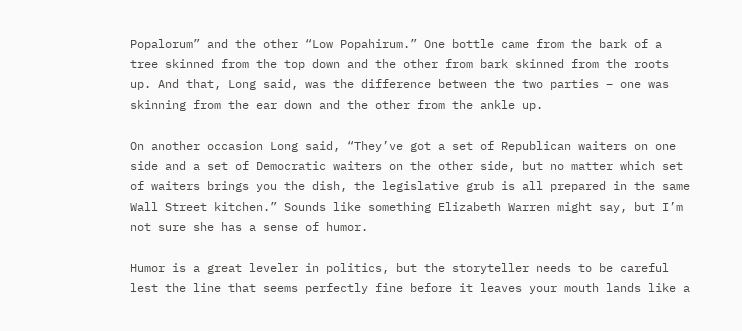Popalorum” and the other “Low Popahirum.” One bottle came from the bark of a tree skinned from the top down and the other from bark skinned from the roots up. And that, Long said, was the difference between the two parties – one was skinning from the ear down and the other from the ankle up.

On another occasion Long said, “They’ve got a set of Republican waiters on one side and a set of Democratic waiters on the other side, but no matter which set of waiters brings you the dish, the legislative grub is all prepared in the same Wall Street kitchen.” Sounds like something Elizabeth Warren might say, but I’m not sure she has a sense of humor.

Humor is a great leveler in politics, but the storyteller needs to be careful lest the line that seems perfectly fine before it leaves your mouth lands like a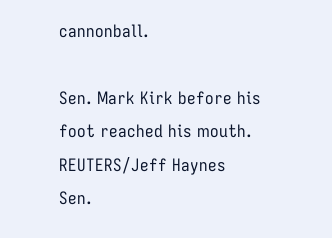cannonball.

Sen. Mark Kirk before his foot reached his mouth. REUTERS/Jeff Haynes
Sen.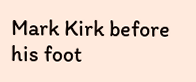Mark Kirk before his foot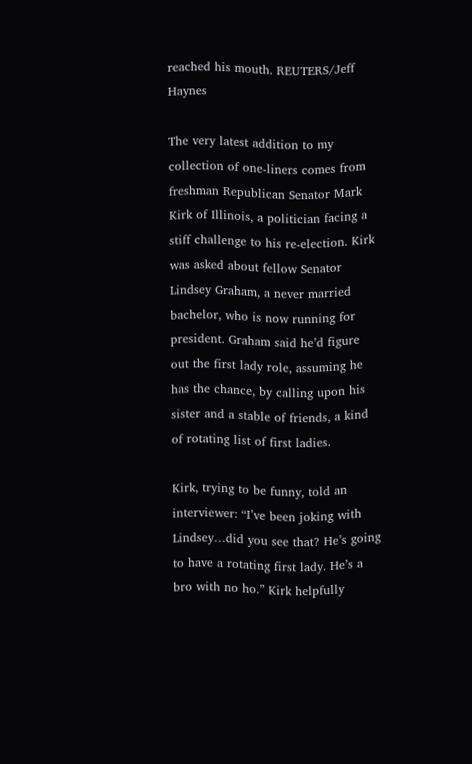reached his mouth. REUTERS/Jeff Haynes

The very latest addition to my collection of one-liners comes from freshman Republican Senator Mark Kirk of Illinois, a politician facing a stiff challenge to his re-election. Kirk was asked about fellow Senator Lindsey Graham, a never married bachelor, who is now running for president. Graham said he’d figure out the first lady role, assuming he has the chance, by calling upon his sister and a stable of friends, a kind of rotating list of first ladies.

Kirk, trying to be funny, told an interviewer: “I’ve been joking with Lindsey…did you see that? He’s going to have a rotating first lady. He’s a bro with no ho.” Kirk helpfully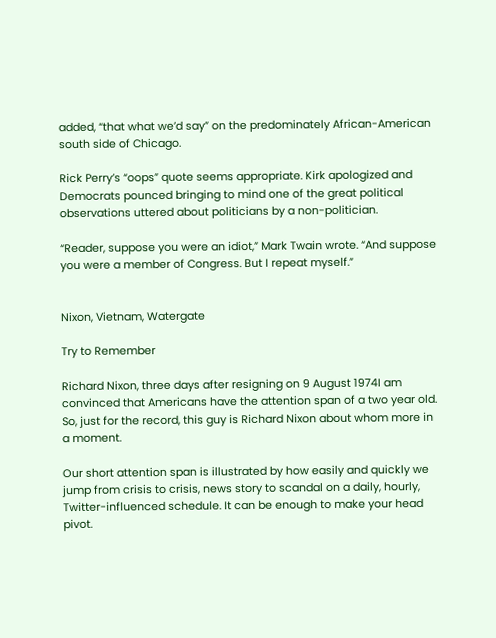added, “that what we’d say” on the predominately African-American south side of Chicago.

Rick Perry’s “oops” quote seems appropriate. Kirk apologized and Democrats pounced bringing to mind one of the great political observations uttered about politicians by a non-politician.

“Reader, suppose you were an idiot,” Mark Twain wrote. “And suppose you were a member of Congress. But I repeat myself.”


Nixon, Vietnam, Watergate

Try to Remember

Richard Nixon, three days after resigning on 9 August 1974I am convinced that Americans have the attention span of a two year old. So, just for the record, this guy is Richard Nixon about whom more in a moment.

Our short attention span is illustrated by how easily and quickly we jump from crisis to crisis, news story to scandal on a daily, hourly, Twitter-influenced schedule. It can be enough to make your head pivot.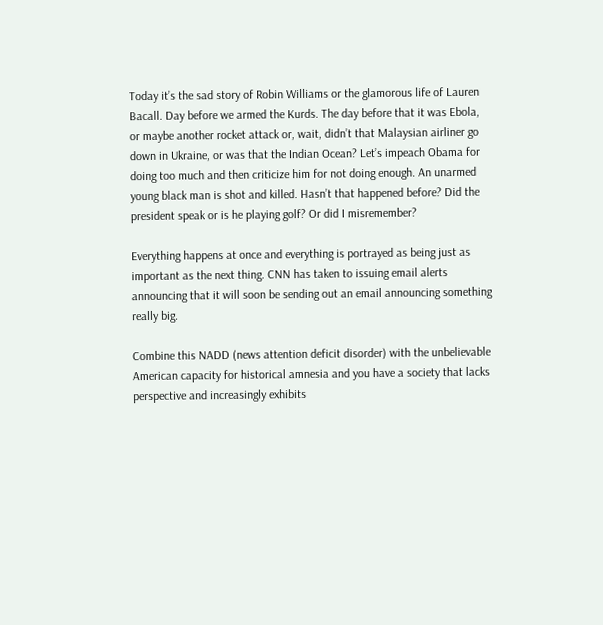Today it’s the sad story of Robin Williams or the glamorous life of Lauren Bacall. Day before we armed the Kurds. The day before that it was Ebola, or maybe another rocket attack or, wait, didn’t that Malaysian airliner go down in Ukraine, or was that the Indian Ocean? Let’s impeach Obama for doing too much and then criticize him for not doing enough. An unarmed young black man is shot and killed. Hasn’t that happened before? Did the president speak or is he playing golf? Or did I misremember?

Everything happens at once and everything is portrayed as being just as important as the next thing. CNN has taken to issuing email alerts announcing that it will soon be sending out an email announcing something really big.

Combine this NADD (news attention deficit disorder) with the unbelievable American capacity for historical amnesia and you have a society that lacks perspective and increasingly exhibits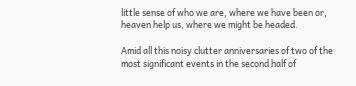little sense of who we are, where we have been or, heaven help us, where we might be headed.

Amid all this noisy clutter anniversaries of two of the most significant events in the second half of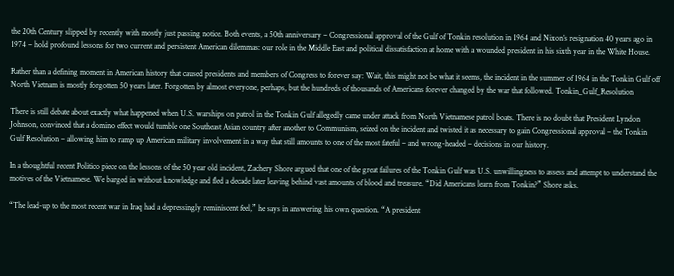the 20th Century slipped by recently with mostly just passing notice. Both events, a 50th anniversary – Congressional approval of the Gulf of Tonkin resolution in 1964 and Nixon’s resignation 40 years ago in 1974 – hold profound lessons for two current and persistent American dilemmas: our role in the Middle East and political dissatisfaction at home with a wounded president in his sixth year in the White House.

Rather than a defining moment in American history that caused presidents and members of Congress to forever say: Wait, this might not be what it seems, the incident in the summer of 1964 in the Tonkin Gulf off North Vietnam is mostly forgotten 50 years later. Forgotten by almost everyone, perhaps, but the hundreds of thousands of Americans forever changed by the war that followed. Tonkin_Gulf_Resolution

There is still debate about exactly what happened when U.S. warships on patrol in the Tonkin Gulf allegedly came under attack from North Vietnamese patrol boats. There is no doubt that President Lyndon Johnson, convinced that a domino effect would tumble one Southeast Asian country after another to Communism, seized on the incident and twisted it as necessary to gain Congressional approval – the Tonkin Gulf Resolution – allowing him to ramp up American military involvement in a way that still amounts to one of the most fateful – and wrong-headed – decisions in our history.

In a thoughtful recent Politico piece on the lessons of the 50 year old incident, Zachery Shore argued that one of the great failures of the Tonkin Gulf was U.S. unwillingness to assess and attempt to understand the motives of the Vietnamese. We barged in without knowledge and fled a decade later leaving behind vast amounts of blood and treasure. “Did Americans learn from Tonkin?” Shore asks.

“The lead-up to the most recent war in Iraq had a depressingly reminiscent feel,” he says in answering his own question. “A president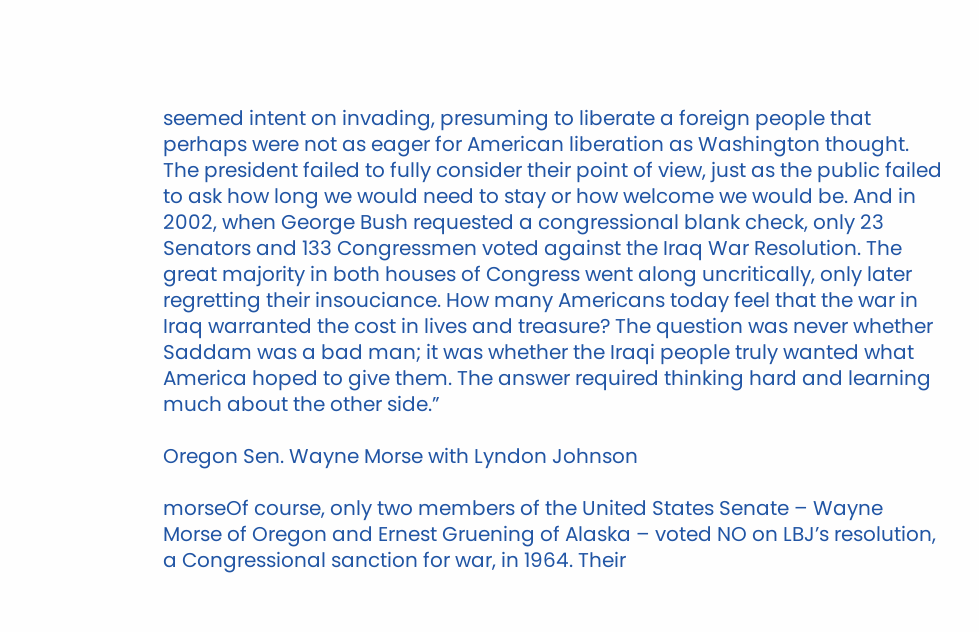seemed intent on invading, presuming to liberate a foreign people that perhaps were not as eager for American liberation as Washington thought. The president failed to fully consider their point of view, just as the public failed to ask how long we would need to stay or how welcome we would be. And in 2002, when George Bush requested a congressional blank check, only 23 Senators and 133 Congressmen voted against the Iraq War Resolution. The great majority in both houses of Congress went along uncritically, only later regretting their insouciance. How many Americans today feel that the war in Iraq warranted the cost in lives and treasure? The question was never whether Saddam was a bad man; it was whether the Iraqi people truly wanted what America hoped to give them. The answer required thinking hard and learning much about the other side.”

Oregon Sen. Wayne Morse with Lyndon Johnson

morseOf course, only two members of the United States Senate – Wayne Morse of Oregon and Ernest Gruening of Alaska – voted NO on LBJ’s resolution, a Congressional sanction for war, in 1964. Their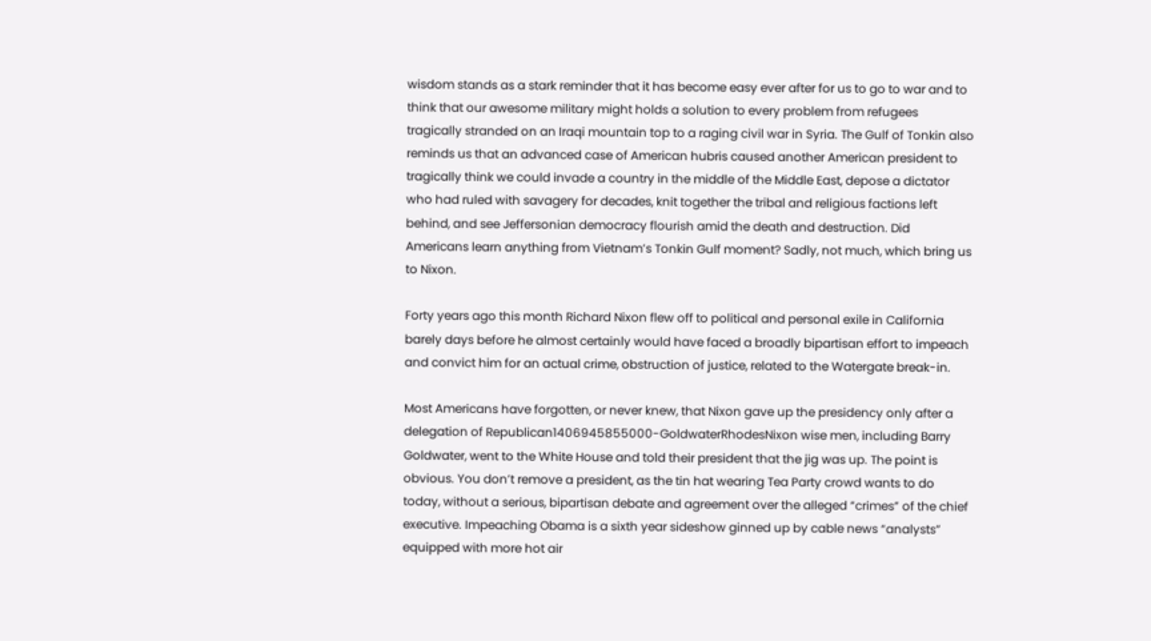wisdom stands as a stark reminder that it has become easy ever after for us to go to war and to think that our awesome military might holds a solution to every problem from refugees tragically stranded on an Iraqi mountain top to a raging civil war in Syria. The Gulf of Tonkin also reminds us that an advanced case of American hubris caused another American president to tragically think we could invade a country in the middle of the Middle East, depose a dictator who had ruled with savagery for decades, knit together the tribal and religious factions left behind, and see Jeffersonian democracy flourish amid the death and destruction. Did Americans learn anything from Vietnam’s Tonkin Gulf moment? Sadly, not much, which bring us to Nixon.

Forty years ago this month Richard Nixon flew off to political and personal exile in California barely days before he almost certainly would have faced a broadly bipartisan effort to impeach and convict him for an actual crime, obstruction of justice, related to the Watergate break-in.

Most Americans have forgotten, or never knew, that Nixon gave up the presidency only after a delegation of Republican1406945855000-GoldwaterRhodesNixon wise men, including Barry Goldwater, went to the White House and told their president that the jig was up. The point is obvious. You don’t remove a president, as the tin hat wearing Tea Party crowd wants to do today, without a serious, bipartisan debate and agreement over the alleged “crimes” of the chief executive. Impeaching Obama is a sixth year sideshow ginned up by cable news “analysts” equipped with more hot air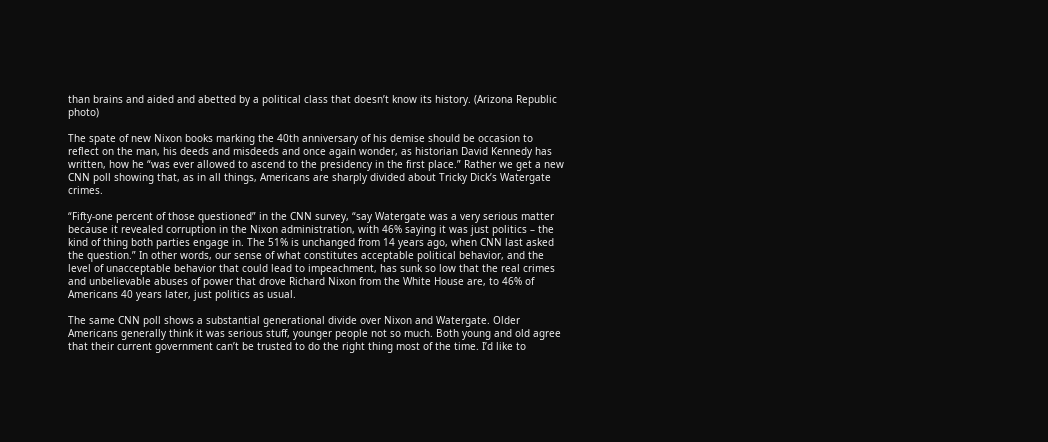than brains and aided and abetted by a political class that doesn’t know its history. (Arizona Republic photo)

The spate of new Nixon books marking the 40th anniversary of his demise should be occasion to reflect on the man, his deeds and misdeeds and once again wonder, as historian David Kennedy has written, how he “was ever allowed to ascend to the presidency in the first place.” Rather we get a new CNN poll showing that, as in all things, Americans are sharply divided about Tricky Dick’s Watergate crimes.

“Fifty-one percent of those questioned” in the CNN survey, “say Watergate was a very serious matter because it revealed corruption in the Nixon administration, with 46% saying it was just politics – the kind of thing both parties engage in. The 51% is unchanged from 14 years ago, when CNN last asked the question.” In other words, our sense of what constitutes acceptable political behavior, and the level of unacceptable behavior that could lead to impeachment, has sunk so low that the real crimes and unbelievable abuses of power that drove Richard Nixon from the White House are, to 46% of Americans 40 years later, just politics as usual.

The same CNN poll shows a substantial generational divide over Nixon and Watergate. Older Americans generally think it was serious stuff, younger people not so much. Both young and old agree that their current government can’t be trusted to do the right thing most of the time. I’d like to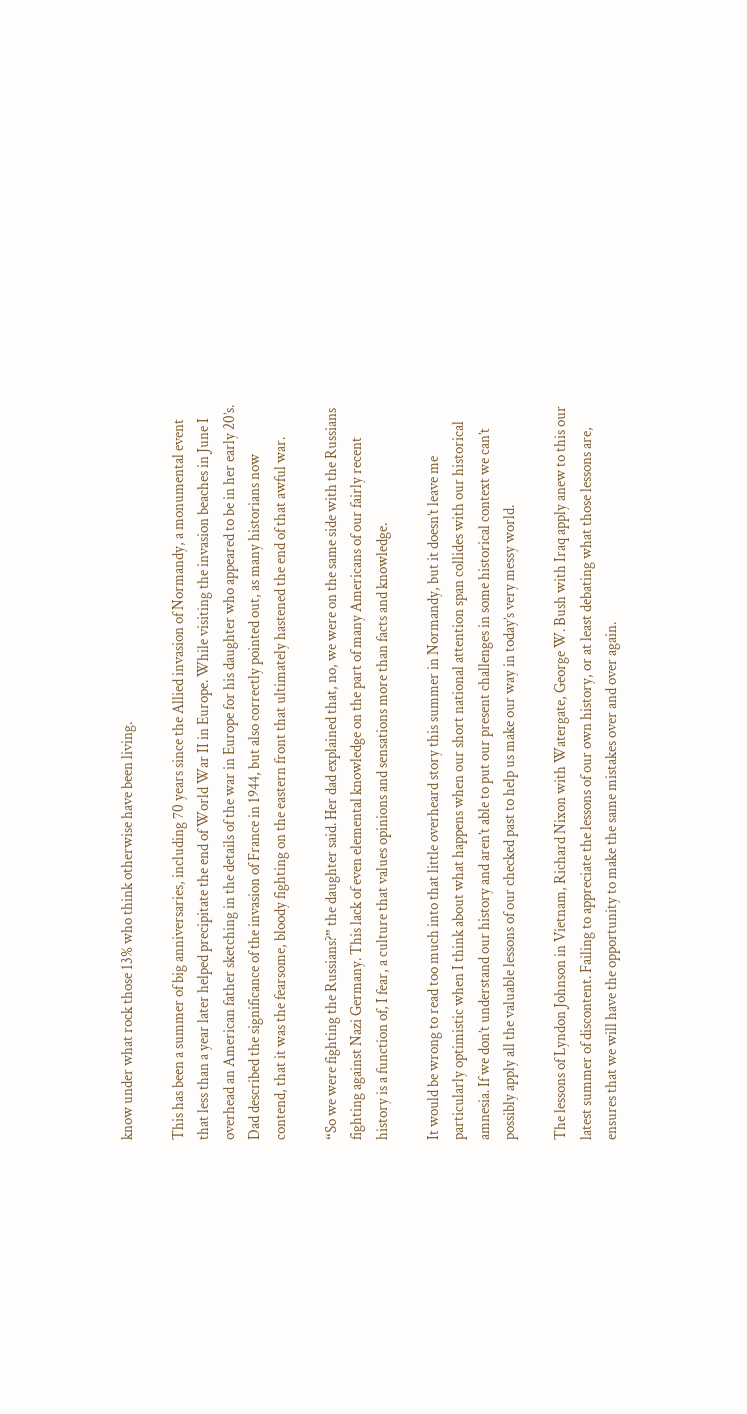know under what rock those 13% who think otherwise have been living.

This has been a summer of big anniversaries, including 70 years since the Allied invasion of Normandy, a monumental event that less than a year later helped precipitate the end of World War II in Europe. While visiting the invasion beaches in June I overhead an American father sketching in the details of the war in Europe for his daughter who appeared to be in her early 20’s. Dad described the significance of the invasion of France in 1944, but also correctly pointed out, as many historians now contend, that it was the fearsome, bloody fighting on the eastern front that ultimately hastened the end of that awful war.

“So we were fighting the Russians?” the daughter said. Her dad explained that, no, we were on the same side with the Russians fighting against Nazi Germany. This lack of even elemental knowledge on the part of many Americans of our fairly recent history is a function of, I fear, a culture that values opinions and sensations more than facts and knowledge.

It would be wrong to read too much into that little overheard story this summer in Normandy, but it doesn’t leave me particularly optimistic when I think about what happens when our short national attention span collides with our historical amnesia. If we don’t understand our history and aren’t able to put our present challenges in some historical context we can’t possibly apply all the valuable lessons of our checked past to help us make our way in today’s very messy world.

The lessons of Lyndon Johnson in Vietnam, Richard Nixon with Watergate, George W. Bush with Iraq apply anew to this our latest summer of discontent. Failing to appreciate the lessons of our own history, or at least debating what those lessons are, ensures that we will have the opportunity to make the same mistakes over and over again.